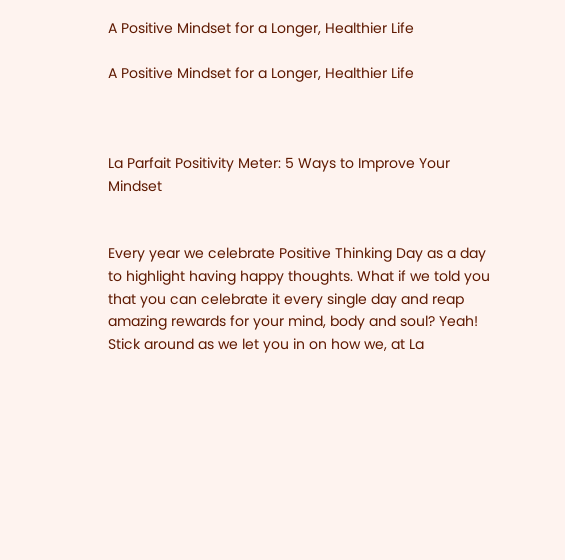A Positive Mindset for a Longer, Healthier Life

A Positive Mindset for a Longer, Healthier Life



La Parfait Positivity Meter: 5 Ways to Improve Your Mindset


Every year we celebrate Positive Thinking Day as a day to highlight having happy thoughts. What if we told you that you can celebrate it every single day and reap amazing rewards for your mind, body and soul? Yeah! Stick around as we let you in on how we, at La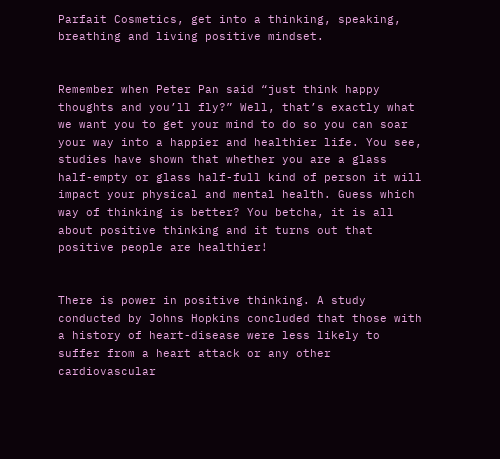Parfait Cosmetics, get into a thinking, speaking, breathing and living positive mindset.


Remember when Peter Pan said “just think happy thoughts and you’ll fly?” Well, that’s exactly what we want you to get your mind to do so you can soar your way into a happier and healthier life. You see, studies have shown that whether you are a glass half-empty or glass half-full kind of person it will impact your physical and mental health. Guess which way of thinking is better? You betcha, it is all about positive thinking and it turns out that positive people are healthier!


There is power in positive thinking. A study conducted by Johns Hopkins concluded that those with a history of heart-disease were less likely to suffer from a heart attack or any other cardiovascular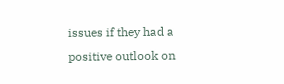issues if they had a positive outlook on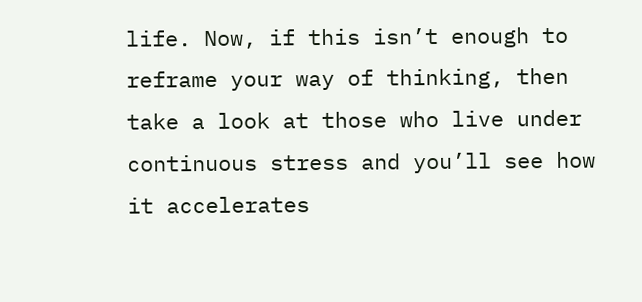life. Now, if this isn’t enough to reframe your way of thinking, then take a look at those who live under continuous stress and you’ll see how it accelerates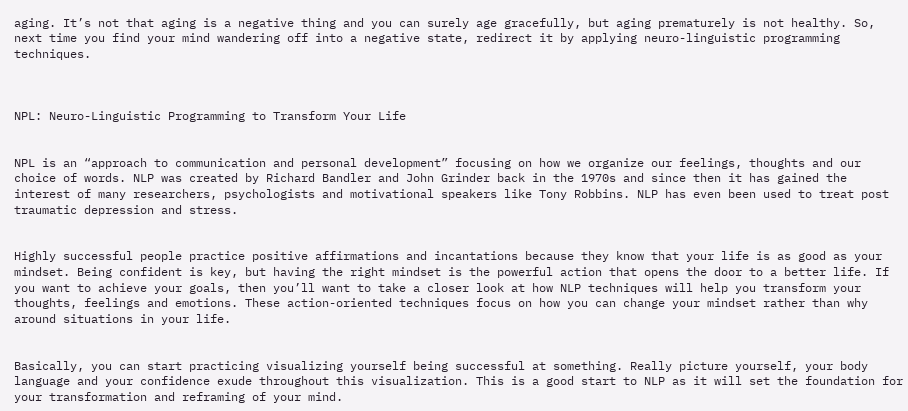aging. It’s not that aging is a negative thing and you can surely age gracefully, but aging prematurely is not healthy. So, next time you find your mind wandering off into a negative state, redirect it by applying neuro-linguistic programming techniques.



NPL: Neuro-Linguistic Programming to Transform Your Life


NPL is an “approach to communication and personal development” focusing on how we organize our feelings, thoughts and our choice of words. NLP was created by Richard Bandler and John Grinder back in the 1970s and since then it has gained the interest of many researchers, psychologists and motivational speakers like Tony Robbins. NLP has even been used to treat post traumatic depression and stress.


Highly successful people practice positive affirmations and incantations because they know that your life is as good as your mindset. Being confident is key, but having the right mindset is the powerful action that opens the door to a better life. If you want to achieve your goals, then you’ll want to take a closer look at how NLP techniques will help you transform your thoughts, feelings and emotions. These action-oriented techniques focus on how you can change your mindset rather than why around situations in your life.


Basically, you can start practicing visualizing yourself being successful at something. Really picture yourself, your body language and your confidence exude throughout this visualization. This is a good start to NLP as it will set the foundation for your transformation and reframing of your mind.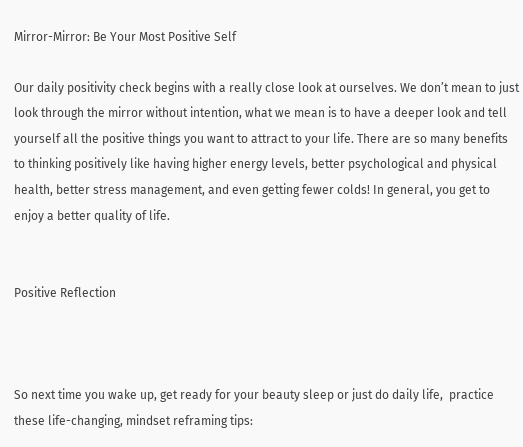Mirror-Mirror: Be Your Most Positive Self

Our daily positivity check begins with a really close look at ourselves. We don’t mean to just look through the mirror without intention, what we mean is to have a deeper look and tell yourself all the positive things you want to attract to your life. There are so many benefits to thinking positively like having higher energy levels, better psychological and physical health, better stress management, and even getting fewer colds! In general, you get to enjoy a better quality of life.


Positive Reflection



So next time you wake up, get ready for your beauty sleep or just do daily life,  practice these life-changing, mindset reframing tips: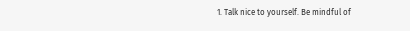1. Talk nice to yourself. Be mindful of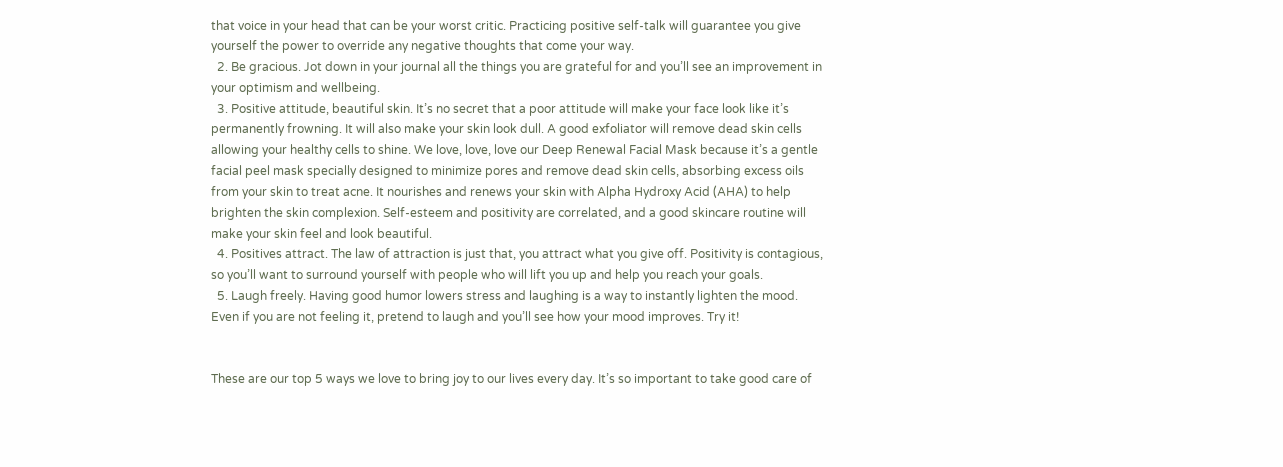that voice in your head that can be your worst critic. Practicing positive self-talk will guarantee you give yourself the power to override any negative thoughts that come your way.
  2. Be gracious. Jot down in your journal all the things you are grateful for and you’ll see an improvement in your optimism and wellbeing.
  3. Positive attitude, beautiful skin. It’s no secret that a poor attitude will make your face look like it’s permanently frowning. It will also make your skin look dull. A good exfoliator will remove dead skin cells allowing your healthy cells to shine. We love, love, love our Deep Renewal Facial Mask because it’s a gentle facial peel mask specially designed to minimize pores and remove dead skin cells, absorbing excess oils from your skin to treat acne. It nourishes and renews your skin with Alpha Hydroxy Acid (AHA) to help brighten the skin complexion. Self-esteem and positivity are correlated, and a good skincare routine will make your skin feel and look beautiful.
  4. Positives attract. The law of attraction is just that, you attract what you give off. Positivity is contagious, so you’ll want to surround yourself with people who will lift you up and help you reach your goals.
  5. Laugh freely. Having good humor lowers stress and laughing is a way to instantly lighten the mood. Even if you are not feeling it, pretend to laugh and you’ll see how your mood improves. Try it!


These are our top 5 ways we love to bring joy to our lives every day. It’s so important to take good care of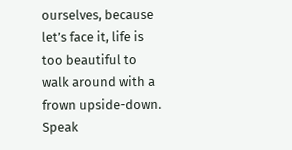ourselves, because let’s face it, life is too beautiful to walk around with a frown upside-down. Speak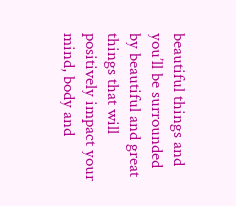beautiful things and you’ll be surrounded by beautiful and great things that will positively impact your mind, body and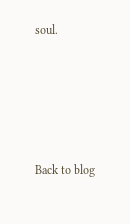soul.





Back to blog